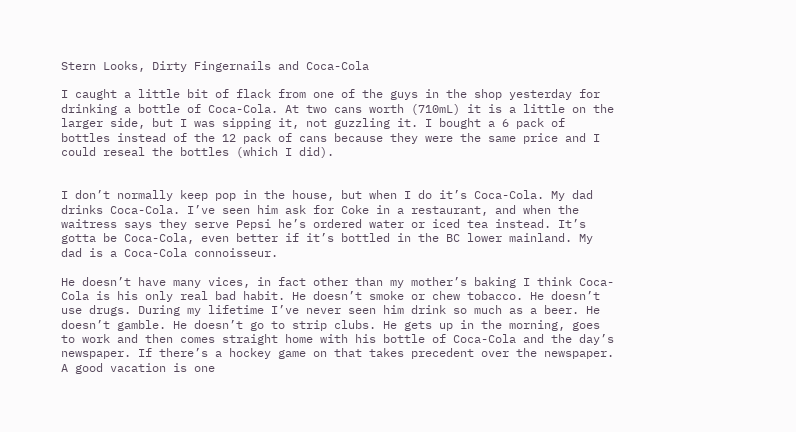Stern Looks, Dirty Fingernails and Coca-Cola

I caught a little bit of flack from one of the guys in the shop yesterday for drinking a bottle of Coca-Cola. At two cans worth (710mL) it is a little on the larger side, but I was sipping it, not guzzling it. I bought a 6 pack of bottles instead of the 12 pack of cans because they were the same price and I could reseal the bottles (which I did).


I don’t normally keep pop in the house, but when I do it’s Coca-Cola. My dad drinks Coca-Cola. I’ve seen him ask for Coke in a restaurant, and when the waitress says they serve Pepsi he’s ordered water or iced tea instead. It’s gotta be Coca-Cola, even better if it’s bottled in the BC lower mainland. My dad is a Coca-Cola connoisseur.

He doesn’t have many vices, in fact other than my mother’s baking I think Coca-Cola is his only real bad habit. He doesn’t smoke or chew tobacco. He doesn’t use drugs. During my lifetime I’ve never seen him drink so much as a beer. He doesn’t gamble. He doesn’t go to strip clubs. He gets up in the morning, goes to work and then comes straight home with his bottle of Coca-Cola and the day’s newspaper. If there’s a hockey game on that takes precedent over the newspaper. A good vacation is one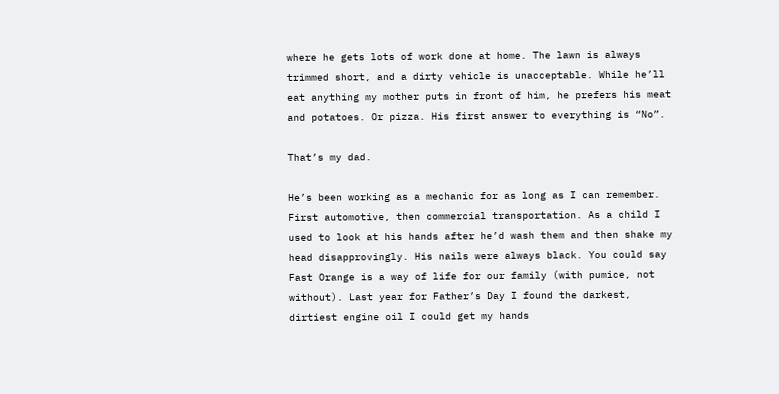where he gets lots of work done at home. The lawn is always trimmed short, and a dirty vehicle is unacceptable. While he’ll eat anything my mother puts in front of him, he prefers his meat and potatoes. Or pizza. His first answer to everything is “No”.

That’s my dad.

He’s been working as a mechanic for as long as I can remember. First automotive, then commercial transportation. As a child I used to look at his hands after he’d wash them and then shake my head disapprovingly. His nails were always black. You could say Fast Orange is a way of life for our family (with pumice, not without). Last year for Father’s Day I found the darkest, dirtiest engine oil I could get my hands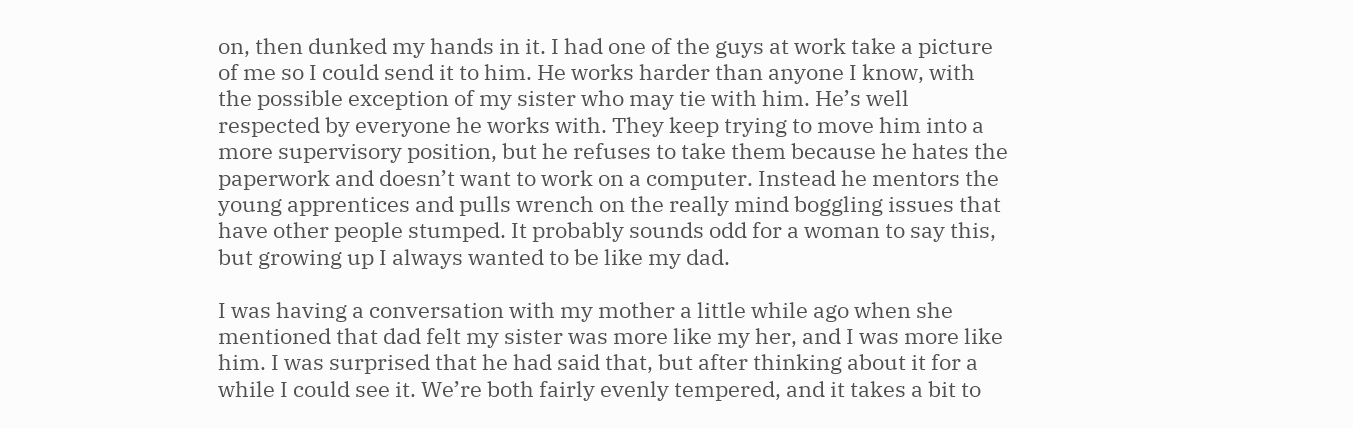on, then dunked my hands in it. I had one of the guys at work take a picture of me so I could send it to him. He works harder than anyone I know, with the possible exception of my sister who may tie with him. He’s well respected by everyone he works with. They keep trying to move him into a more supervisory position, but he refuses to take them because he hates the paperwork and doesn’t want to work on a computer. Instead he mentors the young apprentices and pulls wrench on the really mind boggling issues that have other people stumped. It probably sounds odd for a woman to say this, but growing up I always wanted to be like my dad.

I was having a conversation with my mother a little while ago when she mentioned that dad felt my sister was more like my her, and I was more like him. I was surprised that he had said that, but after thinking about it for a while I could see it. We’re both fairly evenly tempered, and it takes a bit to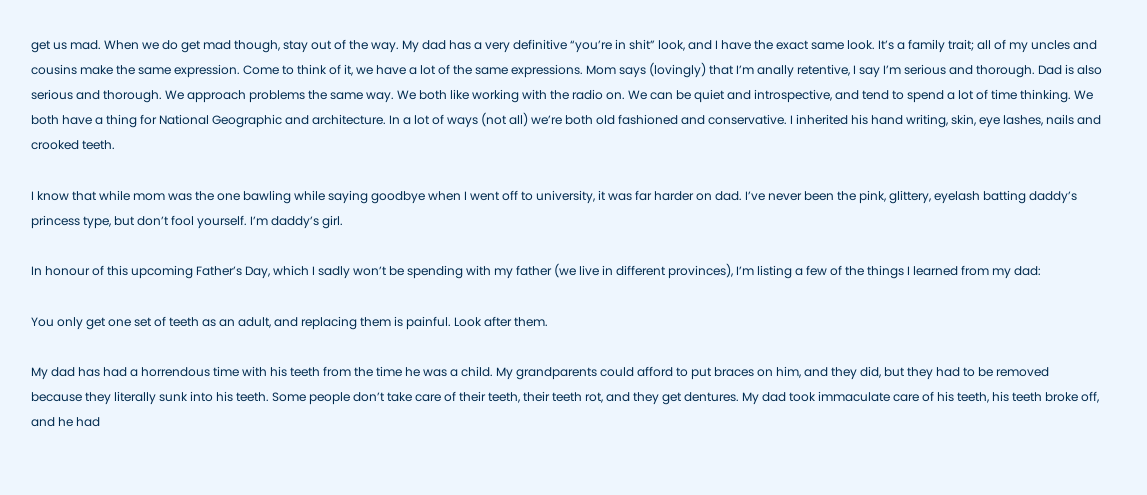get us mad. When we do get mad though, stay out of the way. My dad has a very definitive “you’re in shit” look, and I have the exact same look. It’s a family trait; all of my uncles and cousins make the same expression. Come to think of it, we have a lot of the same expressions. Mom says (lovingly) that I’m anally retentive, I say I’m serious and thorough. Dad is also serious and thorough. We approach problems the same way. We both like working with the radio on. We can be quiet and introspective, and tend to spend a lot of time thinking. We both have a thing for National Geographic and architecture. In a lot of ways (not all) we’re both old fashioned and conservative. I inherited his hand writing, skin, eye lashes, nails and crooked teeth.

I know that while mom was the one bawling while saying goodbye when I went off to university, it was far harder on dad. I’ve never been the pink, glittery, eyelash batting daddy’s princess type, but don’t fool yourself. I’m daddy’s girl.

In honour of this upcoming Father’s Day, which I sadly won’t be spending with my father (we live in different provinces), I’m listing a few of the things I learned from my dad:

You only get one set of teeth as an adult, and replacing them is painful. Look after them.

My dad has had a horrendous time with his teeth from the time he was a child. My grandparents could afford to put braces on him, and they did, but they had to be removed because they literally sunk into his teeth. Some people don’t take care of their teeth, their teeth rot, and they get dentures. My dad took immaculate care of his teeth, his teeth broke off, and he had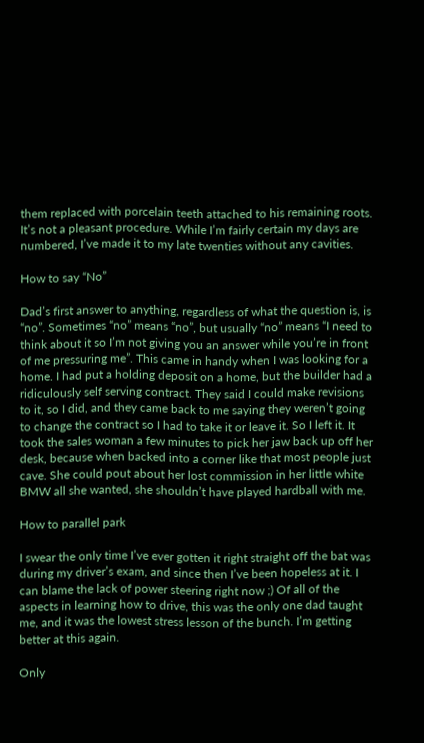them replaced with porcelain teeth attached to his remaining roots. It’s not a pleasant procedure. While I’m fairly certain my days are numbered, I’ve made it to my late twenties without any cavities.

How to say “No”

Dad’s first answer to anything, regardless of what the question is, is “no”. Sometimes “no” means “no”, but usually “no” means “I need to think about it so I’m not giving you an answer while you’re in front of me pressuring me”. This came in handy when I was looking for a home. I had put a holding deposit on a home, but the builder had a ridiculously self serving contract. They said I could make revisions to it, so I did, and they came back to me saying they weren’t going to change the contract so I had to take it or leave it. So I left it. It took the sales woman a few minutes to pick her jaw back up off her desk, because when backed into a corner like that most people just cave. She could pout about her lost commission in her little white BMW all she wanted, she shouldn’t have played hardball with me.

How to parallel park

I swear the only time I’ve ever gotten it right straight off the bat was during my driver’s exam, and since then I’ve been hopeless at it. I can blame the lack of power steering right now ;) Of all of the aspects in learning how to drive, this was the only one dad taught me, and it was the lowest stress lesson of the bunch. I’m getting better at this again.

Only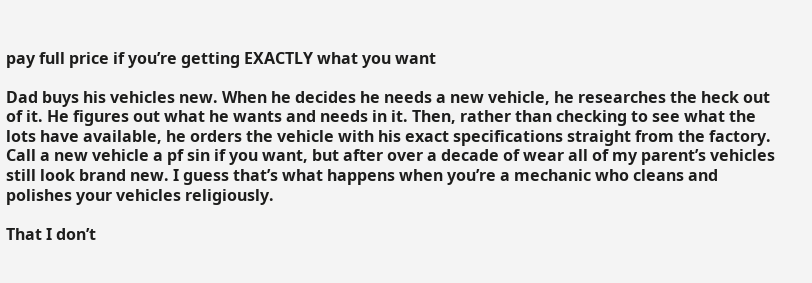pay full price if you’re getting EXACTLY what you want

Dad buys his vehicles new. When he decides he needs a new vehicle, he researches the heck out of it. He figures out what he wants and needs in it. Then, rather than checking to see what the lots have available, he orders the vehicle with his exact specifications straight from the factory. Call a new vehicle a pf sin if you want, but after over a decade of wear all of my parent’s vehicles still look brand new. I guess that’s what happens when you’re a mechanic who cleans and polishes your vehicles religiously.

That I don’t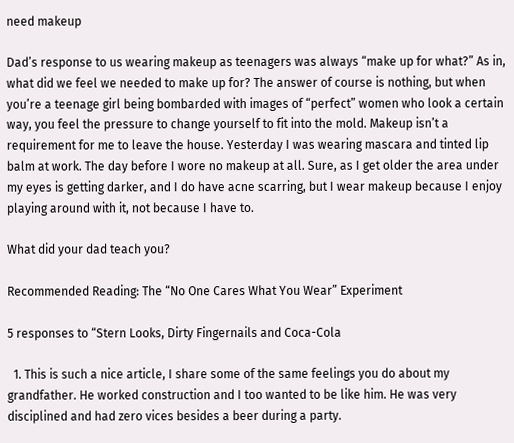need makeup

Dad’s response to us wearing makeup as teenagers was always “make up for what?” As in, what did we feel we needed to make up for? The answer of course is nothing, but when you’re a teenage girl being bombarded with images of “perfect” women who look a certain way, you feel the pressure to change yourself to fit into the mold. Makeup isn’t a requirement for me to leave the house. Yesterday I was wearing mascara and tinted lip balm at work. The day before I wore no makeup at all. Sure, as I get older the area under my eyes is getting darker, and I do have acne scarring, but I wear makeup because I enjoy playing around with it, not because I have to.

What did your dad teach you?

Recommended Reading: The “No One Cares What You Wear” Experiment

5 responses to “Stern Looks, Dirty Fingernails and Coca-Cola

  1. This is such a nice article, I share some of the same feelings you do about my grandfather. He worked construction and I too wanted to be like him. He was very disciplined and had zero vices besides a beer during a party.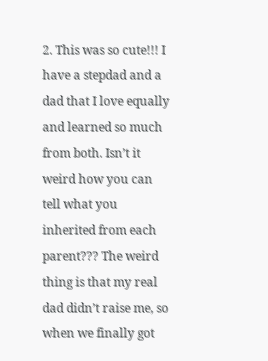2. This was so cute!!! I have a stepdad and a dad that I love equally and learned so much from both. Isn’t it weird how you can tell what you inherited from each parent??? The weird thing is that my real dad didn’t raise me, so when we finally got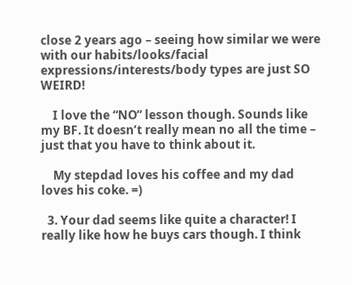close 2 years ago – seeing how similar we were with our habits/looks/facial expressions/interests/body types are just SO WEIRD!

    I love the “NO” lesson though. Sounds like my BF. It doesn’t really mean no all the time – just that you have to think about it.

    My stepdad loves his coffee and my dad loves his coke. =)

  3. Your dad seems like quite a character! I really like how he buys cars though. I think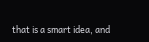that is a smart idea, and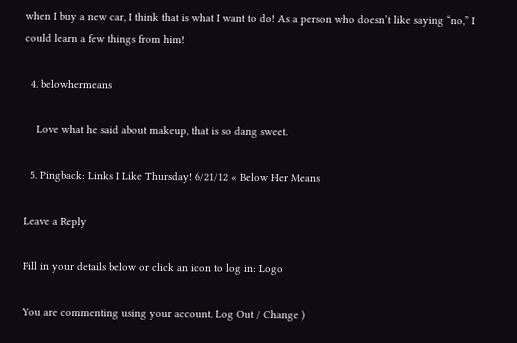when I buy a new car, I think that is what I want to do! As a person who doesn’t like saying “no,” I could learn a few things from him!

  4. belowhermeans

    Love what he said about makeup, that is so dang sweet.

  5. Pingback: Links I Like Thursday! 6/21/12 « Below Her Means

Leave a Reply

Fill in your details below or click an icon to log in: Logo

You are commenting using your account. Log Out / Change )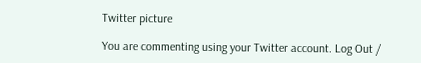Twitter picture

You are commenting using your Twitter account. Log Out /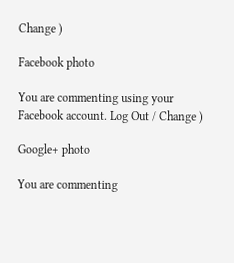Change )

Facebook photo

You are commenting using your Facebook account. Log Out / Change )

Google+ photo

You are commenting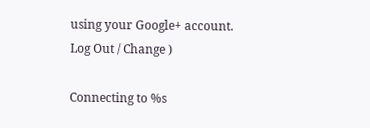using your Google+ account. Log Out / Change )

Connecting to %s